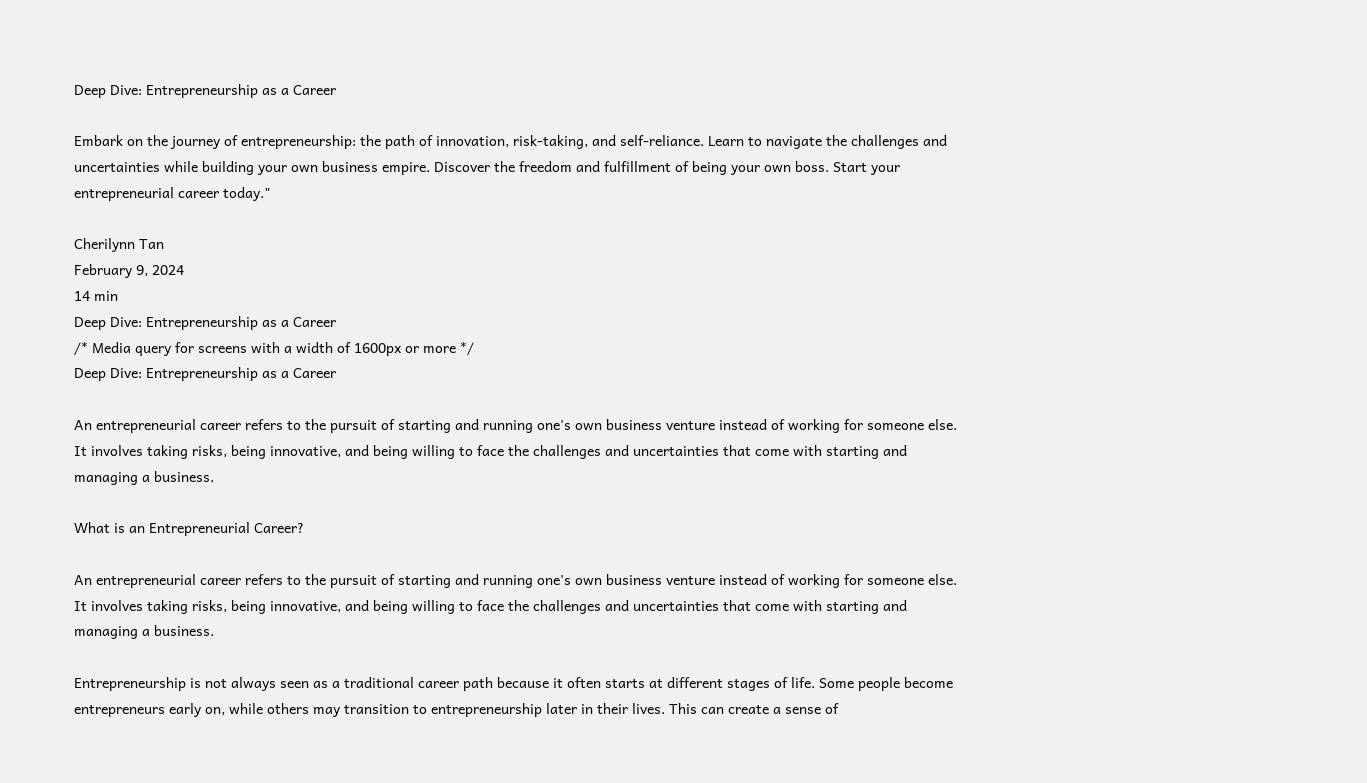Deep Dive: Entrepreneurship as a Career

Embark on the journey of entrepreneurship: the path of innovation, risk-taking, and self-reliance. Learn to navigate the challenges and uncertainties while building your own business empire. Discover the freedom and fulfillment of being your own boss. Start your entrepreneurial career today."

Cherilynn Tan
February 9, 2024
14 min
Deep Dive: Entrepreneurship as a Career
/* Media query for screens with a width of 1600px or more */
Deep Dive: Entrepreneurship as a Career

An entrepreneurial career refers to the pursuit of starting and running one's own business venture instead of working for someone else. It involves taking risks, being innovative, and being willing to face the challenges and uncertainties that come with starting and managing a business.

What is an Entrepreneurial Career?

An entrepreneurial career refers to the pursuit of starting and running one's own business venture instead of working for someone else. It involves taking risks, being innovative, and being willing to face the challenges and uncertainties that come with starting and managing a business.

Entrepreneurship is not always seen as a traditional career path because it often starts at different stages of life. Some people become entrepreneurs early on, while others may transition to entrepreneurship later in their lives. This can create a sense of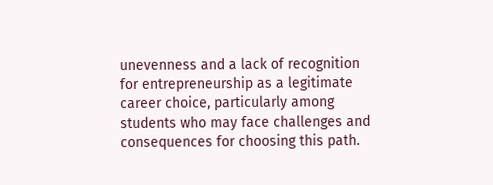unevenness and a lack of recognition for entrepreneurship as a legitimate career choice, particularly among students who may face challenges and consequences for choosing this path.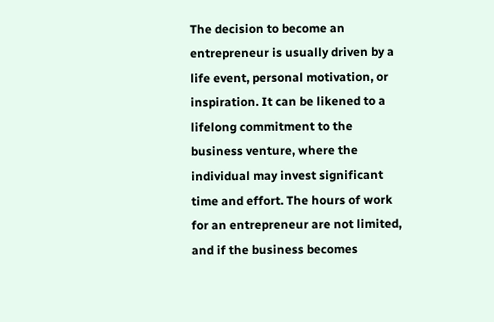The decision to become an entrepreneur is usually driven by a life event, personal motivation, or inspiration. It can be likened to a lifelong commitment to the business venture, where the individual may invest significant time and effort. The hours of work for an entrepreneur are not limited, and if the business becomes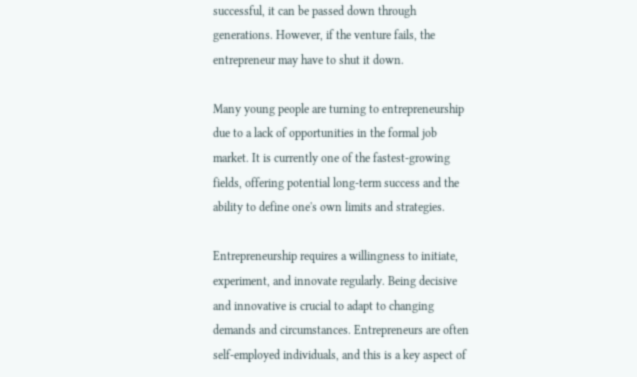successful, it can be passed down through generations. However, if the venture fails, the entrepreneur may have to shut it down.

Many young people are turning to entrepreneurship due to a lack of opportunities in the formal job market. It is currently one of the fastest-growing fields, offering potential long-term success and the ability to define one's own limits and strategies.

Entrepreneurship requires a willingness to initiate, experiment, and innovate regularly. Being decisive and innovative is crucial to adapt to changing demands and circumstances. Entrepreneurs are often self-employed individuals, and this is a key aspect of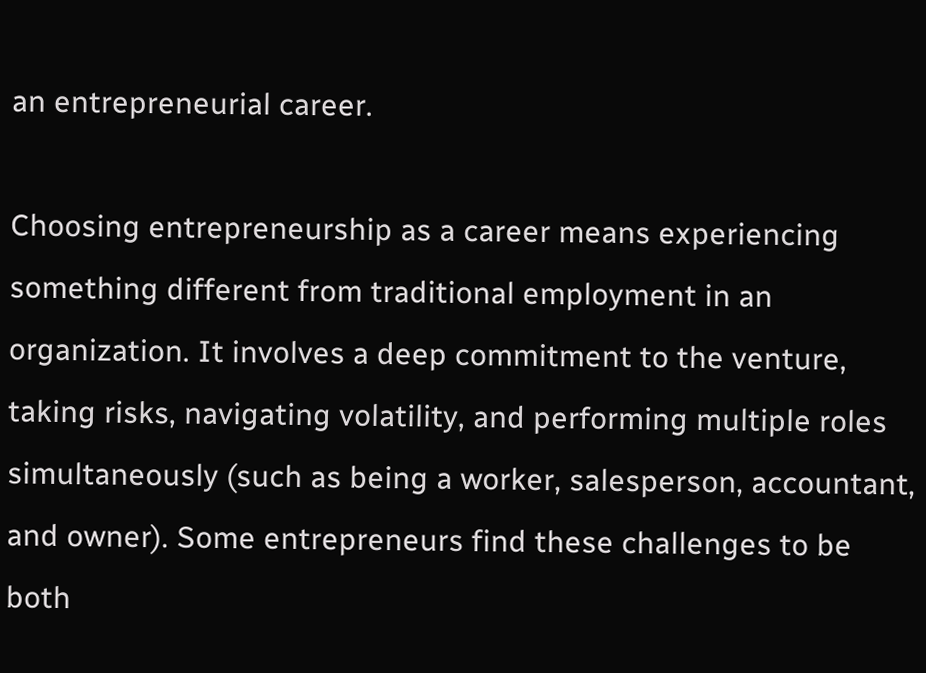an entrepreneurial career.

Choosing entrepreneurship as a career means experiencing something different from traditional employment in an organization. It involves a deep commitment to the venture, taking risks, navigating volatility, and performing multiple roles simultaneously (such as being a worker, salesperson, accountant, and owner). Some entrepreneurs find these challenges to be both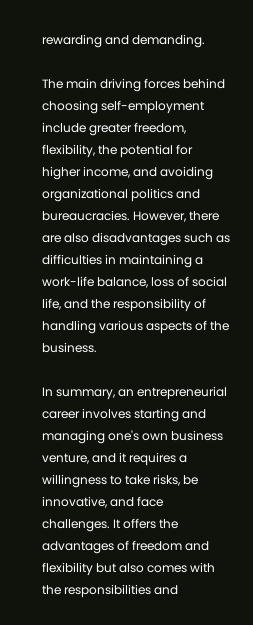rewarding and demanding.

The main driving forces behind choosing self-employment include greater freedom, flexibility, the potential for higher income, and avoiding organizational politics and bureaucracies. However, there are also disadvantages such as difficulties in maintaining a work-life balance, loss of social life, and the responsibility of handling various aspects of the business.

In summary, an entrepreneurial career involves starting and managing one's own business venture, and it requires a willingness to take risks, be innovative, and face challenges. It offers the advantages of freedom and flexibility but also comes with the responsibilities and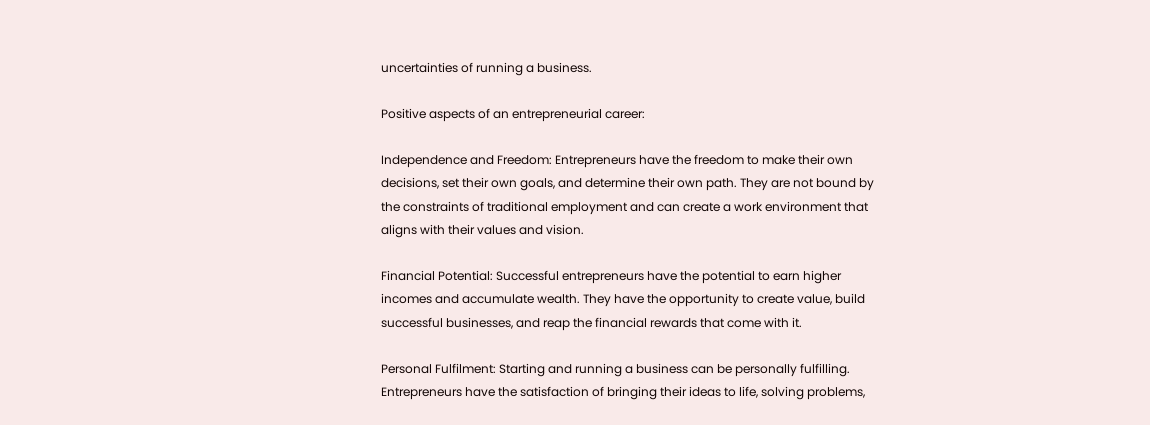uncertainties of running a business.

Positive aspects of an entrepreneurial career:

Independence and Freedom: Entrepreneurs have the freedom to make their own decisions, set their own goals, and determine their own path. They are not bound by the constraints of traditional employment and can create a work environment that aligns with their values and vision.

Financial Potential: Successful entrepreneurs have the potential to earn higher incomes and accumulate wealth. They have the opportunity to create value, build successful businesses, and reap the financial rewards that come with it.

Personal Fulfilment: Starting and running a business can be personally fulfilling. Entrepreneurs have the satisfaction of bringing their ideas to life, solving problems,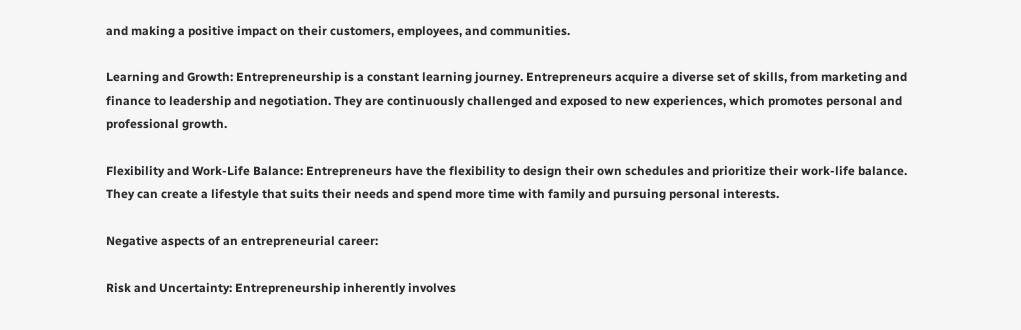and making a positive impact on their customers, employees, and communities.

Learning and Growth: Entrepreneurship is a constant learning journey. Entrepreneurs acquire a diverse set of skills, from marketing and finance to leadership and negotiation. They are continuously challenged and exposed to new experiences, which promotes personal and professional growth.

Flexibility and Work-Life Balance: Entrepreneurs have the flexibility to design their own schedules and prioritize their work-life balance. They can create a lifestyle that suits their needs and spend more time with family and pursuing personal interests.

Negative aspects of an entrepreneurial career:

Risk and Uncertainty: Entrepreneurship inherently involves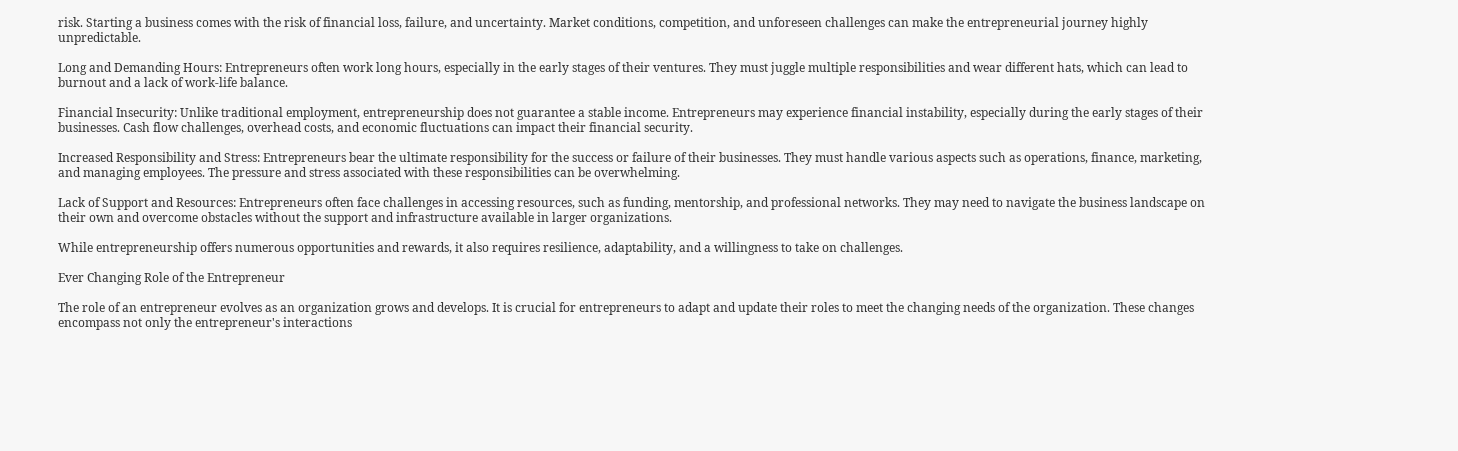risk. Starting a business comes with the risk of financial loss, failure, and uncertainty. Market conditions, competition, and unforeseen challenges can make the entrepreneurial journey highly unpredictable.

Long and Demanding Hours: Entrepreneurs often work long hours, especially in the early stages of their ventures. They must juggle multiple responsibilities and wear different hats, which can lead to burnout and a lack of work-life balance.

Financial Insecurity: Unlike traditional employment, entrepreneurship does not guarantee a stable income. Entrepreneurs may experience financial instability, especially during the early stages of their businesses. Cash flow challenges, overhead costs, and economic fluctuations can impact their financial security.

Increased Responsibility and Stress: Entrepreneurs bear the ultimate responsibility for the success or failure of their businesses. They must handle various aspects such as operations, finance, marketing, and managing employees. The pressure and stress associated with these responsibilities can be overwhelming.

Lack of Support and Resources: Entrepreneurs often face challenges in accessing resources, such as funding, mentorship, and professional networks. They may need to navigate the business landscape on their own and overcome obstacles without the support and infrastructure available in larger organizations.

While entrepreneurship offers numerous opportunities and rewards, it also requires resilience, adaptability, and a willingness to take on challenges.

Ever Changing Role of the Entrepreneur

The role of an entrepreneur evolves as an organization grows and develops. It is crucial for entrepreneurs to adapt and update their roles to meet the changing needs of the organization. These changes encompass not only the entrepreneur's interactions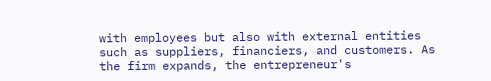with employees but also with external entities such as suppliers, financiers, and customers. As the firm expands, the entrepreneur's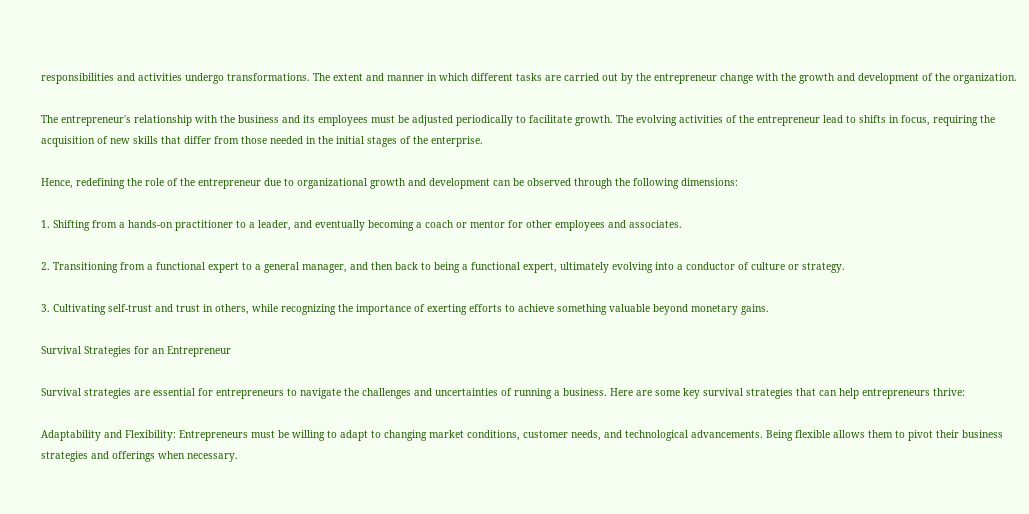responsibilities and activities undergo transformations. The extent and manner in which different tasks are carried out by the entrepreneur change with the growth and development of the organization.

The entrepreneur's relationship with the business and its employees must be adjusted periodically to facilitate growth. The evolving activities of the entrepreneur lead to shifts in focus, requiring the acquisition of new skills that differ from those needed in the initial stages of the enterprise.

Hence, redefining the role of the entrepreneur due to organizational growth and development can be observed through the following dimensions:

1. Shifting from a hands-on practitioner to a leader, and eventually becoming a coach or mentor for other employees and associates.

2. Transitioning from a functional expert to a general manager, and then back to being a functional expert, ultimately evolving into a conductor of culture or strategy.

3. Cultivating self-trust and trust in others, while recognizing the importance of exerting efforts to achieve something valuable beyond monetary gains.

Survival Strategies for an Entrepreneur

Survival strategies are essential for entrepreneurs to navigate the challenges and uncertainties of running a business. Here are some key survival strategies that can help entrepreneurs thrive:

Adaptability and Flexibility: Entrepreneurs must be willing to adapt to changing market conditions, customer needs, and technological advancements. Being flexible allows them to pivot their business strategies and offerings when necessary.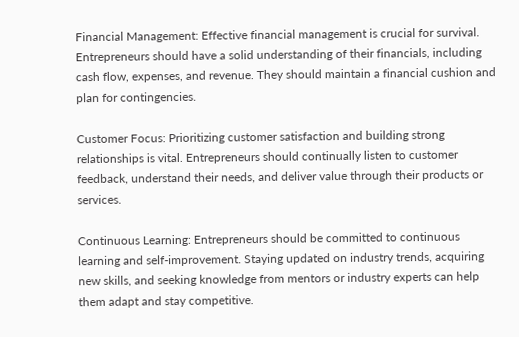Financial Management: Effective financial management is crucial for survival. Entrepreneurs should have a solid understanding of their financials, including cash flow, expenses, and revenue. They should maintain a financial cushion and plan for contingencies.

Customer Focus: Prioritizing customer satisfaction and building strong relationships is vital. Entrepreneurs should continually listen to customer feedback, understand their needs, and deliver value through their products or services.

Continuous Learning: Entrepreneurs should be committed to continuous learning and self-improvement. Staying updated on industry trends, acquiring new skills, and seeking knowledge from mentors or industry experts can help them adapt and stay competitive.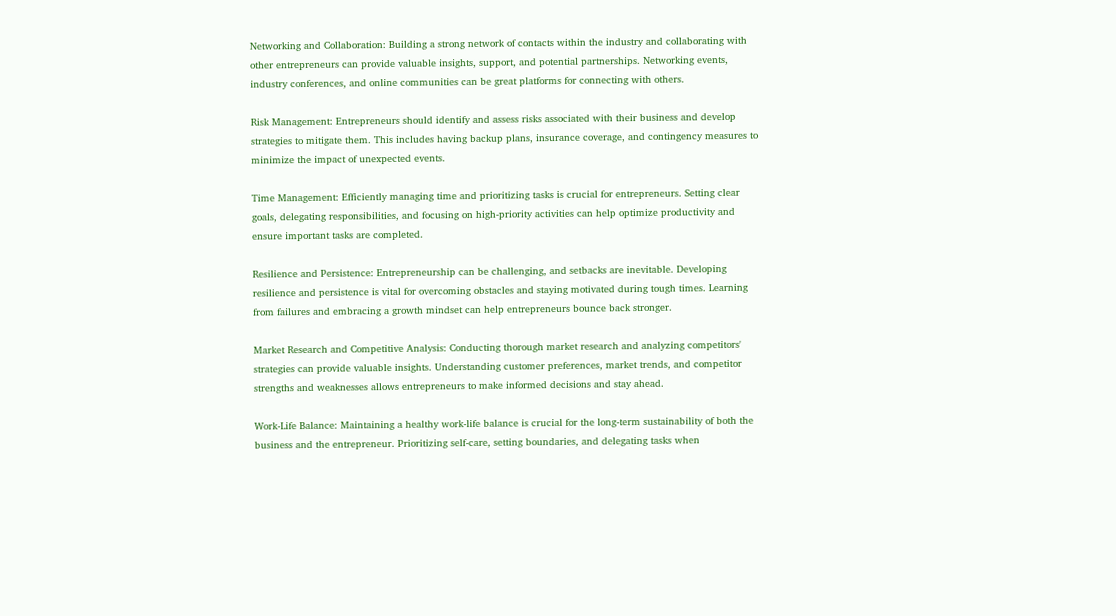Networking and Collaboration: Building a strong network of contacts within the industry and collaborating with other entrepreneurs can provide valuable insights, support, and potential partnerships. Networking events, industry conferences, and online communities can be great platforms for connecting with others.

Risk Management: Entrepreneurs should identify and assess risks associated with their business and develop strategies to mitigate them. This includes having backup plans, insurance coverage, and contingency measures to minimize the impact of unexpected events.

Time Management: Efficiently managing time and prioritizing tasks is crucial for entrepreneurs. Setting clear goals, delegating responsibilities, and focusing on high-priority activities can help optimize productivity and ensure important tasks are completed.

Resilience and Persistence: Entrepreneurship can be challenging, and setbacks are inevitable. Developing resilience and persistence is vital for overcoming obstacles and staying motivated during tough times. Learning from failures and embracing a growth mindset can help entrepreneurs bounce back stronger.

Market Research and Competitive Analysis: Conducting thorough market research and analyzing competitors' strategies can provide valuable insights. Understanding customer preferences, market trends, and competitor strengths and weaknesses allows entrepreneurs to make informed decisions and stay ahead.

Work-Life Balance: Maintaining a healthy work-life balance is crucial for the long-term sustainability of both the business and the entrepreneur. Prioritizing self-care, setting boundaries, and delegating tasks when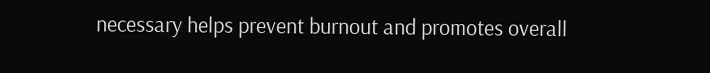necessary helps prevent burnout and promotes overall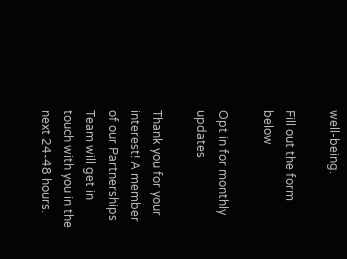well-being.

Fill out the form below

Opt in for monthly updates

Thank you for your interest! A member of our Partnerships Team will get in touch with you in the next 24-48 hours.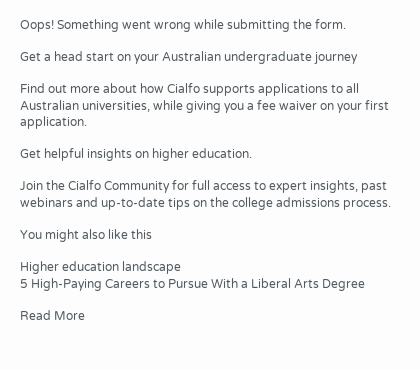Oops! Something went wrong while submitting the form.

Get a head start on your Australian undergraduate journey

Find out more about how Cialfo supports applications to all Australian universities, while giving you a fee waiver on your first application.

Get helpful insights on higher education.

Join the Cialfo Community for full access to expert insights, past webinars and up-to-date tips on the college admissions process.

You might also like this

Higher education landscape
5 High-Paying Careers to Pursue With a Liberal Arts Degree

Read More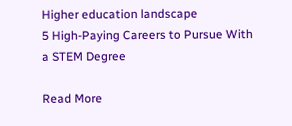Higher education landscape
5 High-Paying Careers to Pursue With a STEM Degree

Read More